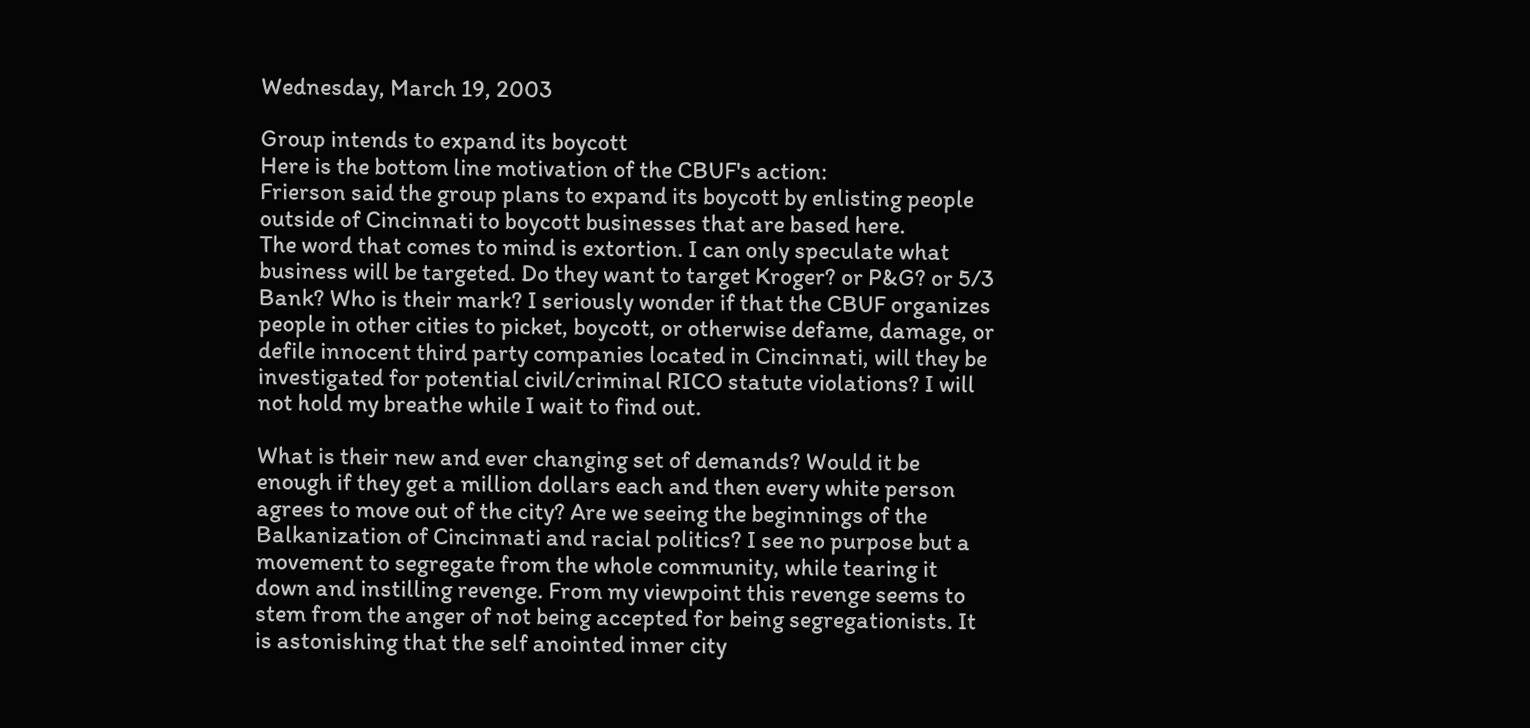Wednesday, March 19, 2003

Group intends to expand its boycott
Here is the bottom line motivation of the CBUF's action:
Frierson said the group plans to expand its boycott by enlisting people outside of Cincinnati to boycott businesses that are based here.
The word that comes to mind is extortion. I can only speculate what business will be targeted. Do they want to target Kroger? or P&G? or 5/3 Bank? Who is their mark? I seriously wonder if that the CBUF organizes people in other cities to picket, boycott, or otherwise defame, damage, or defile innocent third party companies located in Cincinnati, will they be investigated for potential civil/criminal RICO statute violations? I will not hold my breathe while I wait to find out.

What is their new and ever changing set of demands? Would it be enough if they get a million dollars each and then every white person agrees to move out of the city? Are we seeing the beginnings of the Balkanization of Cincinnati and racial politics? I see no purpose but a movement to segregate from the whole community, while tearing it down and instilling revenge. From my viewpoint this revenge seems to stem from the anger of not being accepted for being segregationists. It is astonishing that the self anointed inner city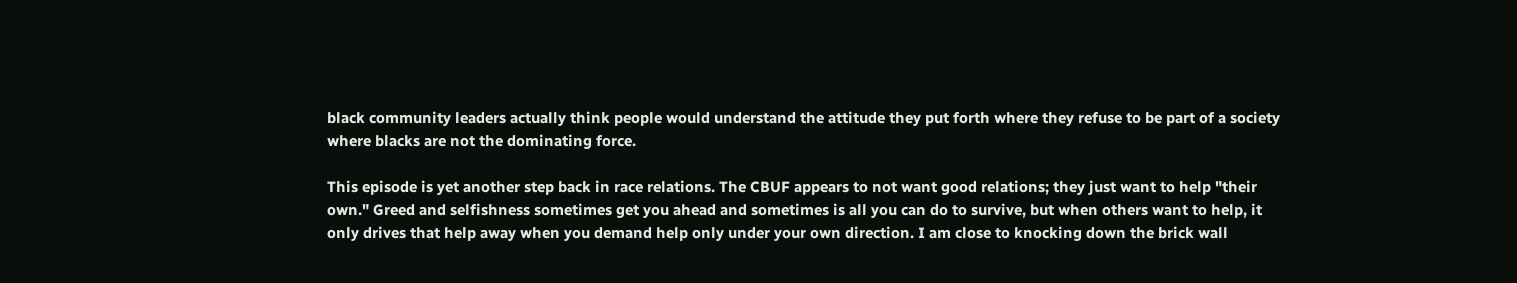black community leaders actually think people would understand the attitude they put forth where they refuse to be part of a society where blacks are not the dominating force.

This episode is yet another step back in race relations. The CBUF appears to not want good relations; they just want to help "their own." Greed and selfishness sometimes get you ahead and sometimes is all you can do to survive, but when others want to help, it only drives that help away when you demand help only under your own direction. I am close to knocking down the brick wall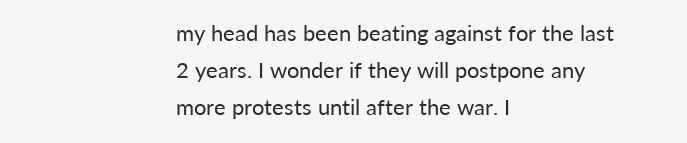my head has been beating against for the last 2 years. I wonder if they will postpone any more protests until after the war. I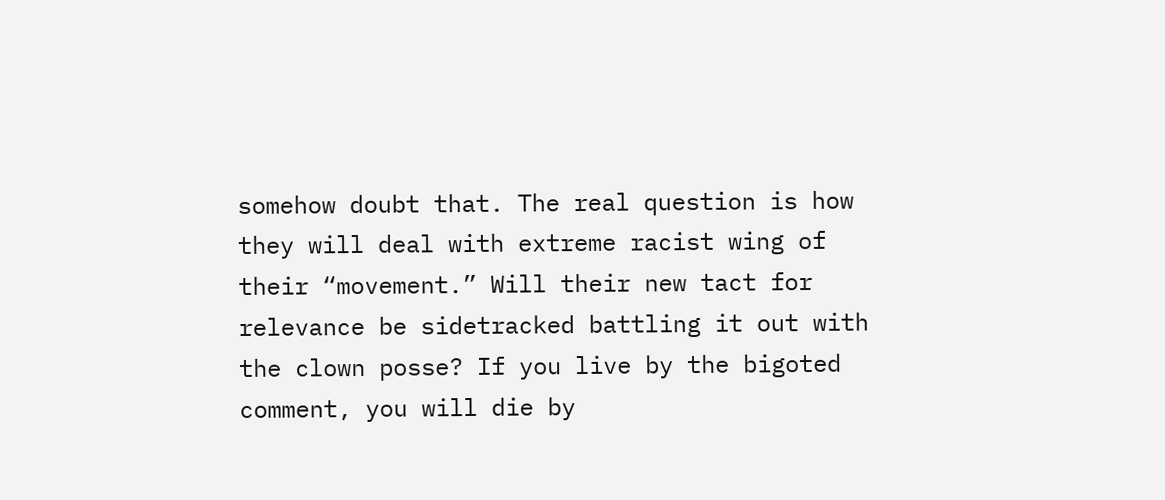somehow doubt that. The real question is how they will deal with extreme racist wing of their “movement.” Will their new tact for relevance be sidetracked battling it out with the clown posse? If you live by the bigoted comment, you will die by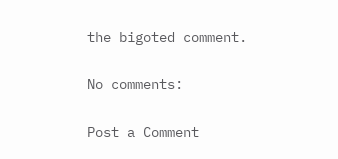the bigoted comment.

No comments:

Post a Comment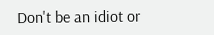Don't be an idiot or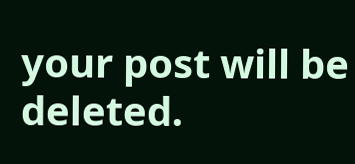your post will be deleted.